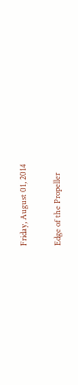Friday, August 01, 2014

Edge of the Propeller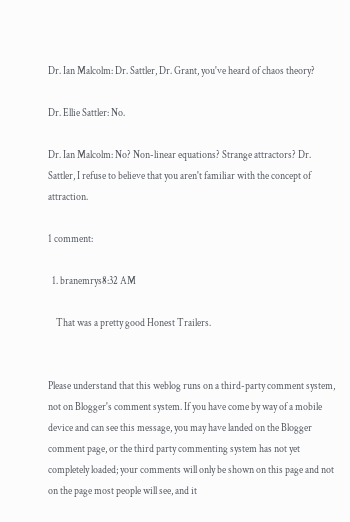Dr. Ian Malcolm: Dr. Sattler, Dr. Grant, you've heard of chaos theory?

Dr. Ellie Sattler: No.

Dr. Ian Malcolm: No? Non-linear equations? Strange attractors? Dr. Sattler, I refuse to believe that you aren't familiar with the concept of attraction.

1 comment:

  1. branemrys8:32 AM

    That was a pretty good Honest Trailers.


Please understand that this weblog runs on a third-party comment system, not on Blogger's comment system. If you have come by way of a mobile device and can see this message, you may have landed on the Blogger comment page, or the third party commenting system has not yet completely loaded; your comments will only be shown on this page and not on the page most people will see, and it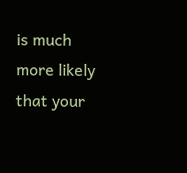is much more likely that your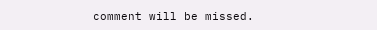comment will be missed.